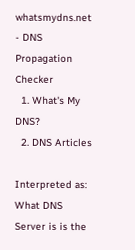whatsmydns.net - DNS Propagation Checker
  1. What's My DNS?
  2. DNS Articles

Interpreted as: What DNS Server is is the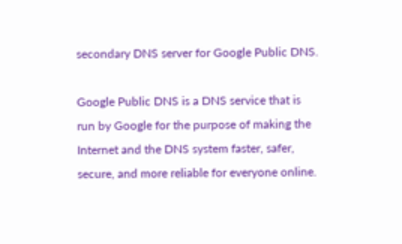secondary DNS server for Google Public DNS.

Google Public DNS is a DNS service that is run by Google for the purpose of making the Internet and the DNS system faster, safer, secure, and more reliable for everyone online.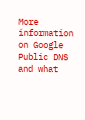More information on Google Public DNS and what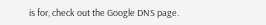is for, check out the Google DNS page.